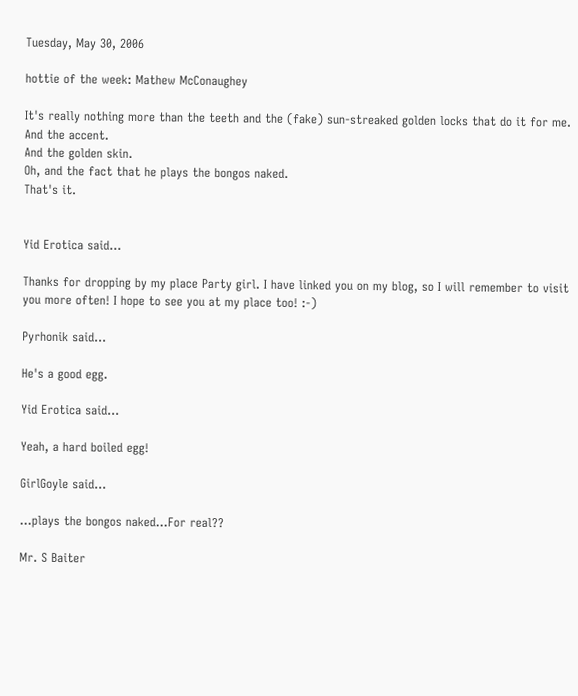Tuesday, May 30, 2006

hottie of the week: Mathew McConaughey

It's really nothing more than the teeth and the (fake) sun-streaked golden locks that do it for me.
And the accent.
And the golden skin.
Oh, and the fact that he plays the bongos naked.
That's it.


Yid Erotica said...

Thanks for dropping by my place Party girl. I have linked you on my blog, so I will remember to visit you more often! I hope to see you at my place too! :-)

Pyrhonik said...

He's a good egg.

Yid Erotica said...

Yeah, a hard boiled egg!

GirlGoyle said...

...plays the bongos naked...For real??

Mr. S Baiter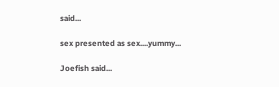said...

sex presented as sex....yummy...

Joefish said...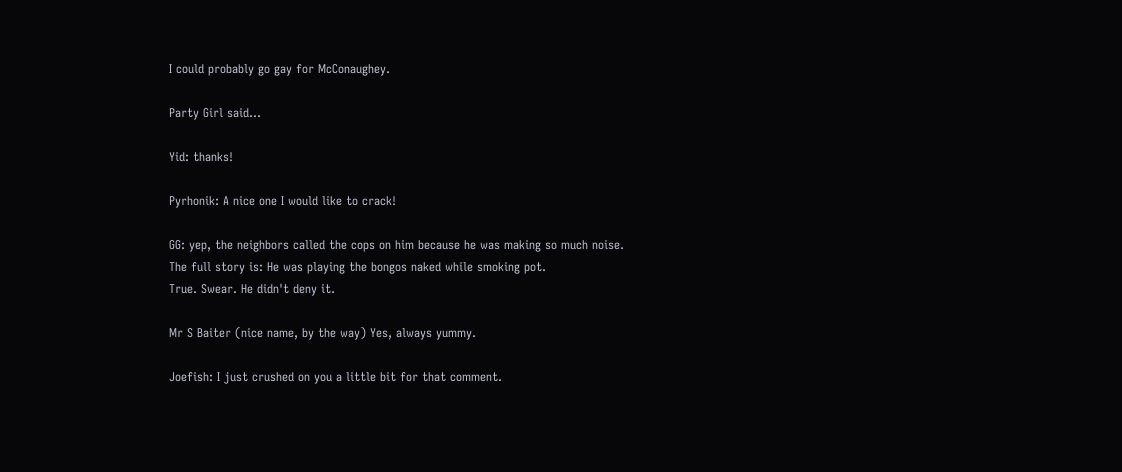I could probably go gay for McConaughey.

Party Girl said...

Yid: thanks!

Pyrhonik: A nice one I would like to crack!

GG: yep, the neighbors called the cops on him because he was making so much noise.
The full story is: He was playing the bongos naked while smoking pot.
True. Swear. He didn't deny it.

Mr S Baiter (nice name, by the way) Yes, always yummy.

Joefish: I just crushed on you a little bit for that comment.